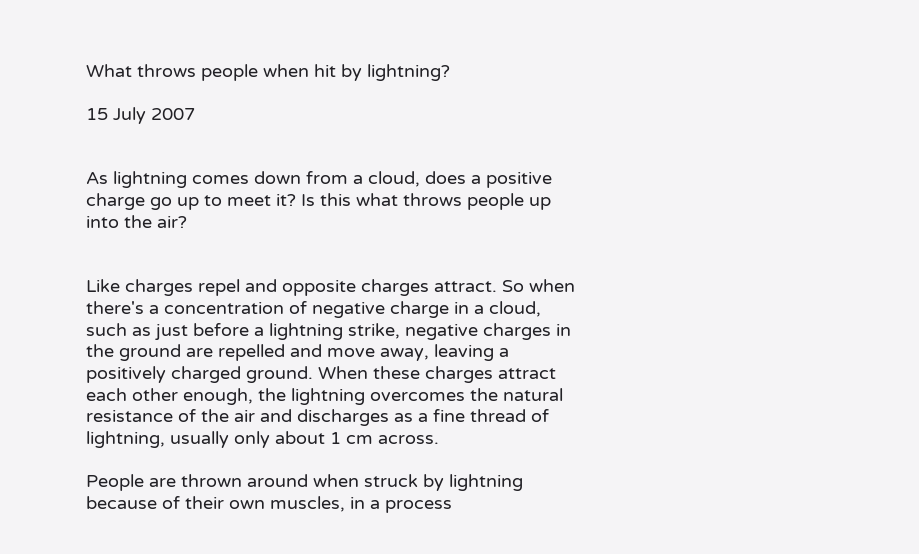What throws people when hit by lightning?

15 July 2007


As lightning comes down from a cloud, does a positive charge go up to meet it? Is this what throws people up into the air?


Like charges repel and opposite charges attract. So when there's a concentration of negative charge in a cloud, such as just before a lightning strike, negative charges in the ground are repelled and move away, leaving a positively charged ground. When these charges attract each other enough, the lightning overcomes the natural resistance of the air and discharges as a fine thread of lightning, usually only about 1 cm across.

People are thrown around when struck by lightning because of their own muscles, in a process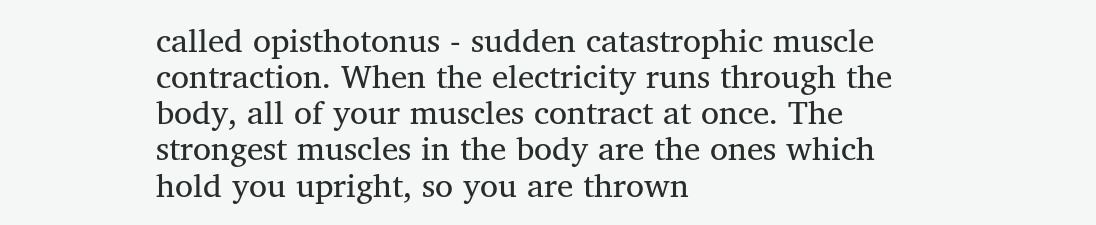called opisthotonus - sudden catastrophic muscle contraction. When the electricity runs through the body, all of your muscles contract at once. The strongest muscles in the body are the ones which hold you upright, so you are thrown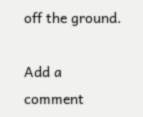off the ground.

Add a comment